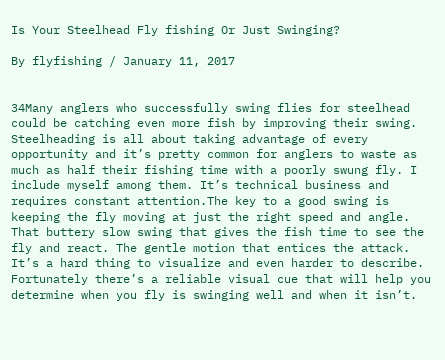Is Your Steelhead Fly fishing Or Just Swinging?

By flyfishing / January 11, 2017


34Many anglers who successfully swing flies for steelhead could be catching even more fish by improving their swing. Steelheading is all about taking advantage of every opportunity and it’s pretty common for anglers to waste as much as half their fishing time with a poorly swung fly. I include myself among them. It’s technical business and requires constant attention.The key to a good swing is keeping the fly moving at just the right speed and angle. That buttery slow swing that gives the fish time to see the fly and react. The gentle motion that entices the attack. It’s a hard thing to visualize and even harder to describe. Fortunately there’s a reliable visual cue that will help you determine when you fly is swinging well and when it isn’t.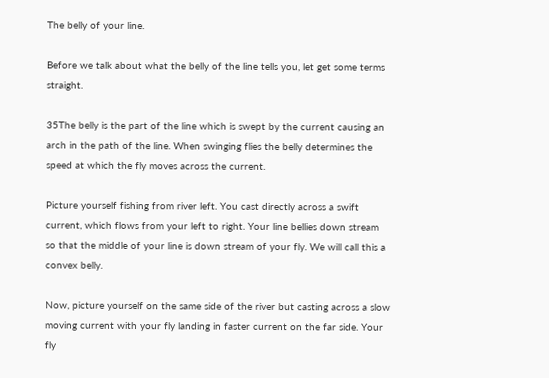The belly of your line.

Before we talk about what the belly of the line tells you, let get some terms straight.

35The belly is the part of the line which is swept by the current causing an arch in the path of the line. When swinging flies the belly determines the speed at which the fly moves across the current.

Picture yourself fishing from river left. You cast directly across a swift current, which flows from your left to right. Your line bellies down stream so that the middle of your line is down stream of your fly. We will call this a convex belly.

Now, picture yourself on the same side of the river but casting across a slow moving current with your fly landing in faster current on the far side. Your fly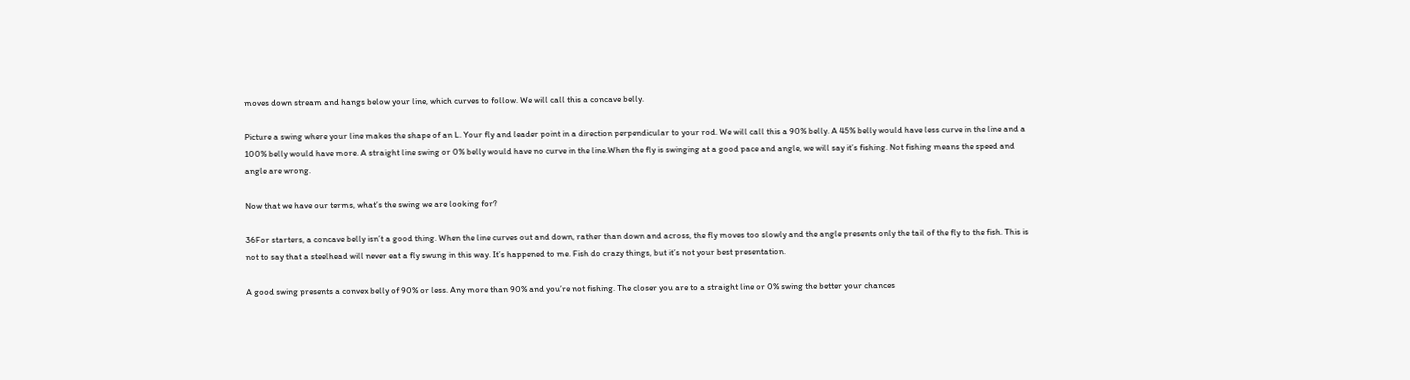moves down stream and hangs below your line, which curves to follow. We will call this a concave belly.

Picture a swing where your line makes the shape of an L. Your fly and leader point in a direction perpendicular to your rod. We will call this a 90% belly. A 45% belly would have less curve in the line and a 100% belly would have more. A straight line swing or 0% belly would have no curve in the line.When the fly is swinging at a good pace and angle, we will say it’s fishing. Not fishing means the speed and angle are wrong.

Now that we have our terms, what’s the swing we are looking for?

36For starters, a concave belly isn’t a good thing. When the line curves out and down, rather than down and across, the fly moves too slowly and the angle presents only the tail of the fly to the fish. This is not to say that a steelhead will never eat a fly swung in this way. It’s happened to me. Fish do crazy things, but it’s not your best presentation.

A good swing presents a convex belly of 90% or less. Any more than 90% and you’re not fishing. The closer you are to a straight line or 0% swing the better your chances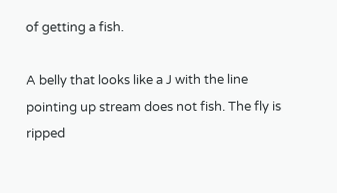of getting a fish.

A belly that looks like a J with the line pointing up stream does not fish. The fly is ripped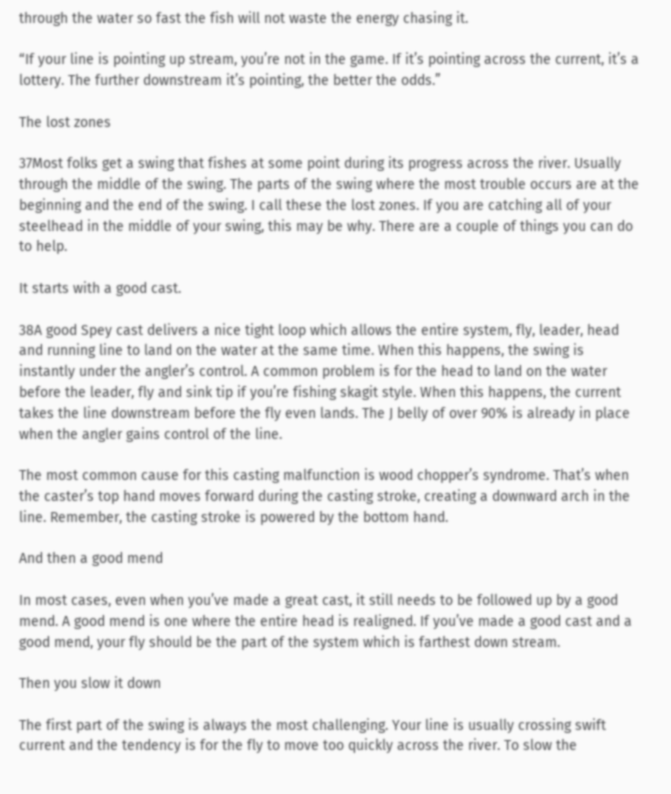through the water so fast the fish will not waste the energy chasing it.

“If your line is pointing up stream, you’re not in the game. If it’s pointing across the current, it’s a lottery. The further downstream it’s pointing, the better the odds.”

The lost zones

37Most folks get a swing that fishes at some point during its progress across the river. Usually through the middle of the swing. The parts of the swing where the most trouble occurs are at the beginning and the end of the swing. I call these the lost zones. If you are catching all of your steelhead in the middle of your swing, this may be why. There are a couple of things you can do to help.

It starts with a good cast.

38A good Spey cast delivers a nice tight loop which allows the entire system, fly, leader, head and running line to land on the water at the same time. When this happens, the swing is instantly under the angler’s control. A common problem is for the head to land on the water before the leader, fly and sink tip if you’re fishing skagit style. When this happens, the current takes the line downstream before the fly even lands. The J belly of over 90% is already in place when the angler gains control of the line.

The most common cause for this casting malfunction is wood chopper’s syndrome. That’s when the caster’s top hand moves forward during the casting stroke, creating a downward arch in the line. Remember, the casting stroke is powered by the bottom hand.

And then a good mend

In most cases, even when you’ve made a great cast, it still needs to be followed up by a good mend. A good mend is one where the entire head is realigned. If you’ve made a good cast and a good mend, your fly should be the part of the system which is farthest down stream.

Then you slow it down

The first part of the swing is always the most challenging. Your line is usually crossing swift current and the tendency is for the fly to move too quickly across the river. To slow the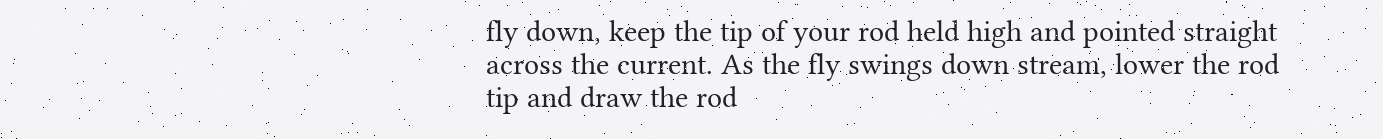fly down, keep the tip of your rod held high and pointed straight across the current. As the fly swings down stream, lower the rod tip and draw the rod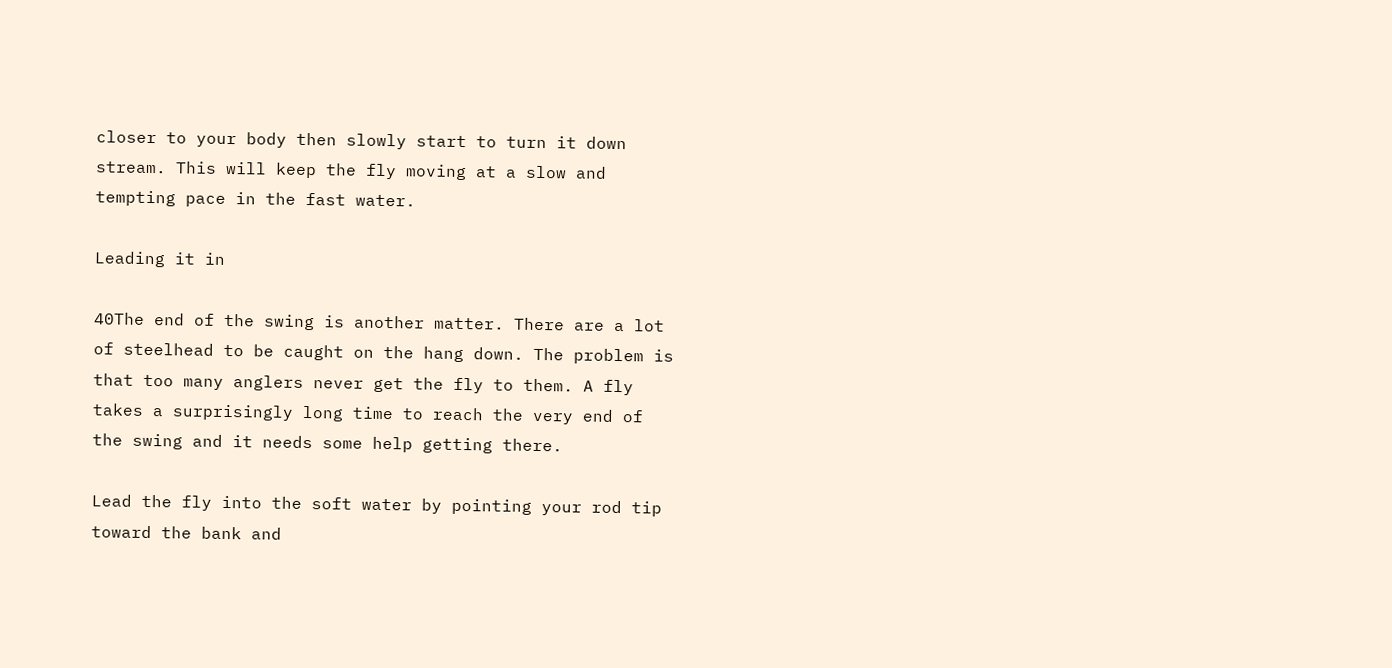closer to your body then slowly start to turn it down stream. This will keep the fly moving at a slow and tempting pace in the fast water.

Leading it in

40The end of the swing is another matter. There are a lot of steelhead to be caught on the hang down. The problem is that too many anglers never get the fly to them. A fly takes a surprisingly long time to reach the very end of the swing and it needs some help getting there.

Lead the fly into the soft water by pointing your rod tip toward the bank and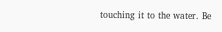touching it to the water. Be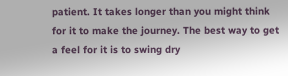patient. It takes longer than you might think for it to make the journey. The best way to get a feel for it is to swing dry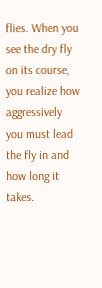flies. When you see the dry fly on its course, you realize how aggressively you must lead the fly in and how long it takes.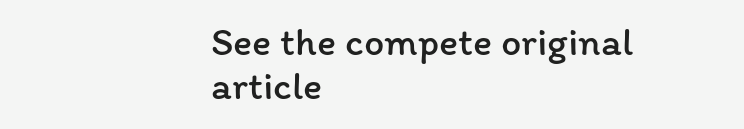See the compete original article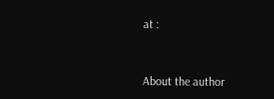at :



About the author